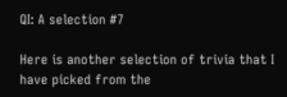QI: A selection #7

Here is another selection of trivia that I have picked from the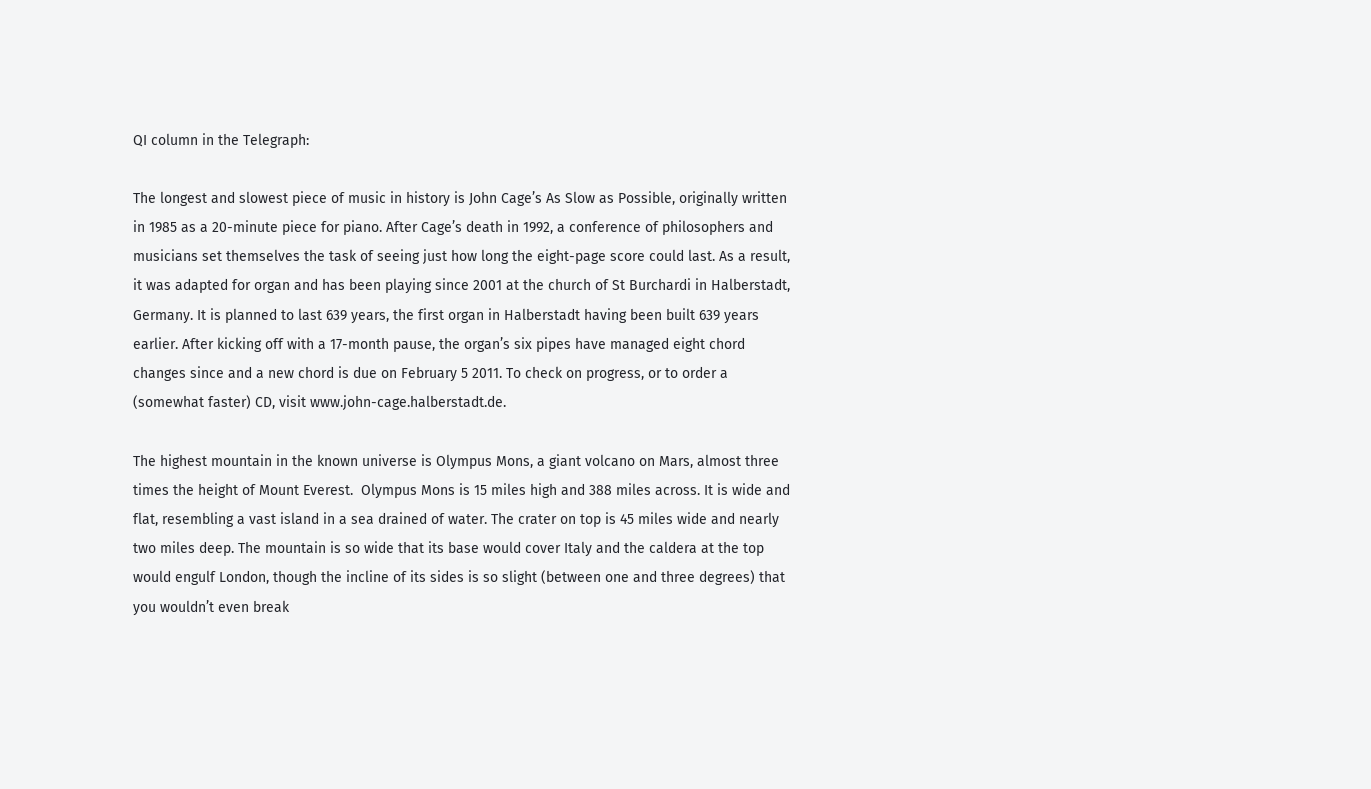QI column in the Telegraph:

The longest and slowest piece of music in history is John Cage’s As Slow as Possible, originally written in 1985 as a 20-minute piece for piano. After Cage’s death in 1992, a conference of philosophers and musicians set themselves the task of seeing just how long the eight-page score could last. As a result, it was adapted for organ and has been playing since 2001 at the church of St Burchardi in Halberstadt, Germany. It is planned to last 639 years, the first organ in Halberstadt having been built 639 years earlier. After kicking off with a 17-month pause, the organ’s six pipes have managed eight chord changes since and a new chord is due on February 5 2011. To check on progress, or to order a (somewhat faster) CD, visit www.john-cage.halberstadt.de.

The highest mountain in the known universe is Olympus Mons, a giant volcano on Mars, almost three times the height of Mount Everest.  Olympus Mons is 15 miles high and 388 miles across. It is wide and flat, resembling a vast island in a sea drained of water. The crater on top is 45 miles wide and nearly two miles deep. The mountain is so wide that its base would cover Italy and the caldera at the top would engulf London, though the incline of its sides is so slight (between one and three degrees) that you wouldn’t even break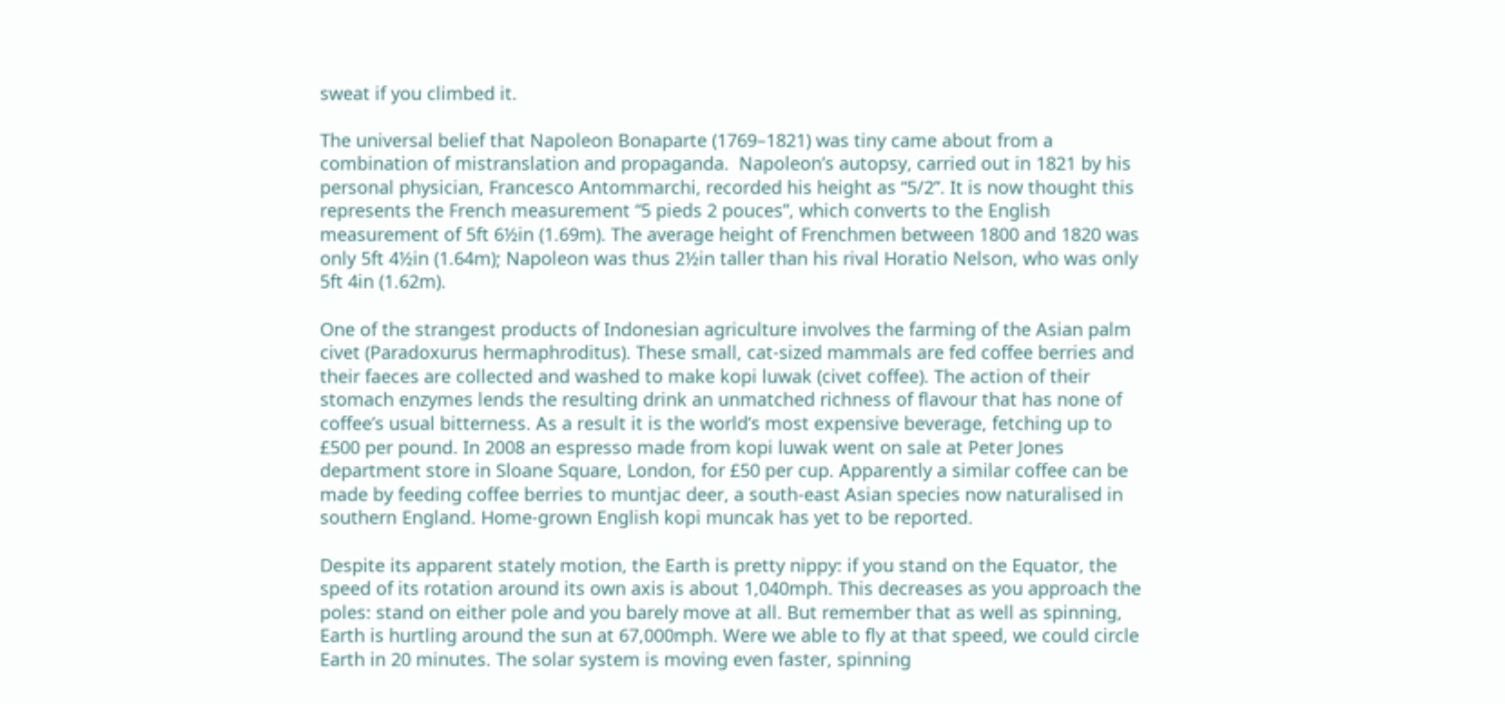sweat if you climbed it.

The universal belief that Napoleon Bonaparte (1769–1821) was tiny came about from a combination of mistranslation and propaganda.  Napoleon’s autopsy, carried out in 1821 by his personal physician, Francesco Antommarchi, recorded his height as “5/2”. It is now thought this represents the French measurement “5 pieds 2 pouces”, which converts to the English measurement of 5ft 6½in (1.69m). The average height of Frenchmen between 1800 and 1820 was only 5ft 4½in (1.64m); Napoleon was thus 2½in taller than his rival Horatio Nelson, who was only 5ft 4in (1.62m).

One of the strangest products of Indonesian agriculture involves the farming of the Asian palm civet (Paradoxurus hermaphroditus). These small, cat-sized mammals are fed coffee berries and their faeces are collected and washed to make kopi luwak (civet coffee). The action of their stomach enzymes lends the resulting drink an unmatched richness of flavour that has none of coffee’s usual bitterness. As a result it is the world’s most expensive beverage, fetching up to £500 per pound. In 2008 an espresso made from kopi luwak went on sale at Peter Jones department store in Sloane Square, London, for £50 per cup. Apparently a similar coffee can be made by feeding coffee berries to muntjac deer, a south-east Asian species now naturalised in southern England. Home-grown English kopi muncak has yet to be reported.

Despite its apparent stately motion, the Earth is pretty nippy: if you stand on the Equator, the speed of its rotation around its own axis is about 1,040mph. This decreases as you approach the poles: stand on either pole and you barely move at all. But remember that as well as spinning, Earth is hurtling around the sun at 67,000mph. Were we able to fly at that speed, we could circle Earth in 20 minutes. The solar system is moving even faster, spinning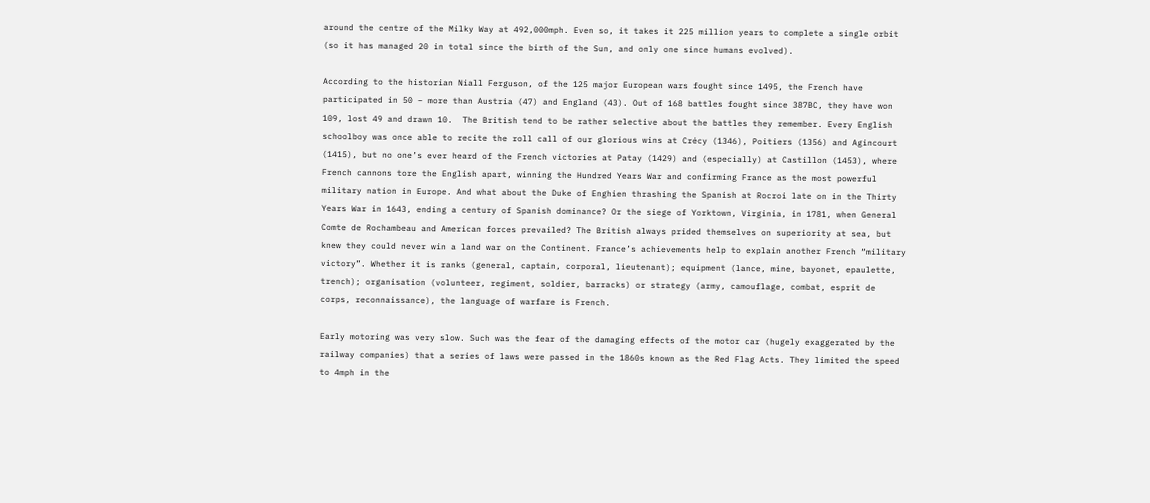around the centre of the Milky Way at 492,000mph. Even so, it takes it 225 million years to complete a single orbit (so it has managed 20 in total since the birth of the Sun, and only one since humans evolved).

According to the historian Niall Ferguson, of the 125 major European wars fought since 1495, the French have participated in 50 – more than Austria (47) and England (43). Out of 168 battles fought since 387BC, they have won 109, lost 49 and drawn 10.  The British tend to be rather selective about the battles they remember. Every English schoolboy was once able to recite the roll call of our glorious wins at Crécy (1346), Poitiers (1356) and Agincourt (1415), but no one’s ever heard of the French victories at Patay (1429) and (especially) at Castillon (1453), where French cannons tore the English apart, winning the Hundred Years War and confirming France as the most powerful military nation in Europe. And what about the Duke of Enghien thrashing the Spanish at Rocroi late on in the Thirty Years War in 1643, ending a century of Spanish dominance? Or the siege of Yorktown, Virginia, in 1781, when General Comte de Rochambeau and American forces prevailed? The British always prided themselves on superiority at sea, but knew they could never win a land war on the Continent. France’s achievements help to explain another French “military victory”. Whether it is ranks (general, captain, corporal, lieutenant); equipment (lance, mine, bayonet, epaulette, trench); organisation (volunteer, regiment, soldier, barracks) or strategy (army, camouflage, combat, esprit de corps, reconnaissance), the language of warfare is French.

Early motoring was very slow. Such was the fear of the damaging effects of the motor car (hugely exaggerated by the railway companies) that a series of laws were passed in the 1860s known as the Red Flag Acts. They limited the speed to 4mph in the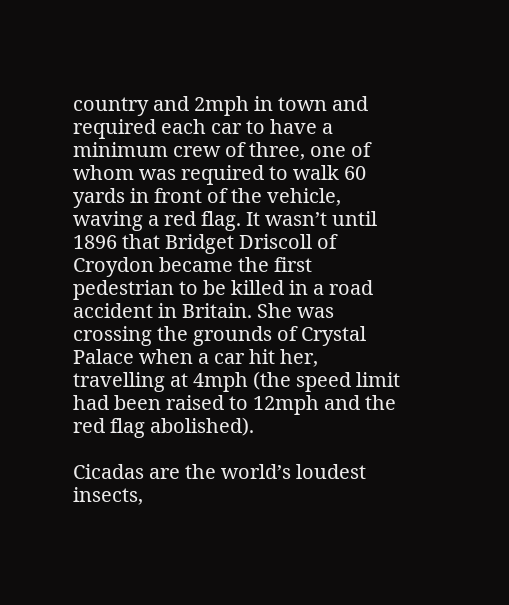country and 2mph in town and required each car to have a minimum crew of three, one of whom was required to walk 60 yards in front of the vehicle, waving a red flag. It wasn’t until 1896 that Bridget Driscoll of Croydon became the first pedestrian to be killed in a road accident in Britain. She was crossing the grounds of Crystal Palace when a car hit her, travelling at 4mph (the speed limit had been raised to 12mph and the red flag abolished).

Cicadas are the world’s loudest insects,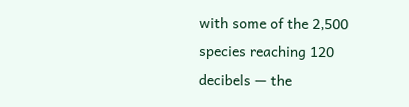with some of the 2,500 species reaching 120 decibels — the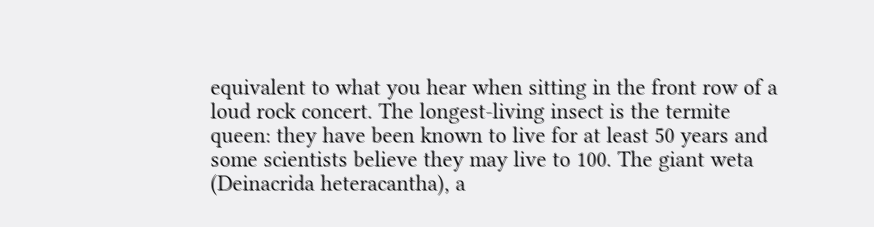equivalent to what you hear when sitting in the front row of a loud rock concert. The longest-living insect is the termite queen: they have been known to live for at least 50 years and some scientists believe they may live to 100. The giant weta (Deinacrida heteracantha), a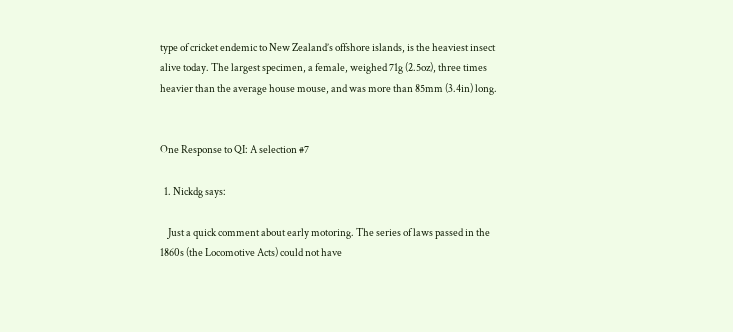type of cricket endemic to New Zealand’s offshore islands, is the heaviest insect alive today. The largest specimen, a female, weighed 71g (2.5oz), three times heavier than the average house mouse, and was more than 85mm (3.4in) long.


One Response to QI: A selection #7

  1. Nickdg says:

    Just a quick comment about early motoring. The series of laws passed in the 1860s (the Locomotive Acts) could not have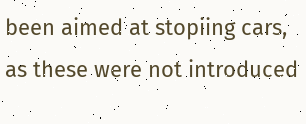been aimed at stopiing cars, as these were not introduced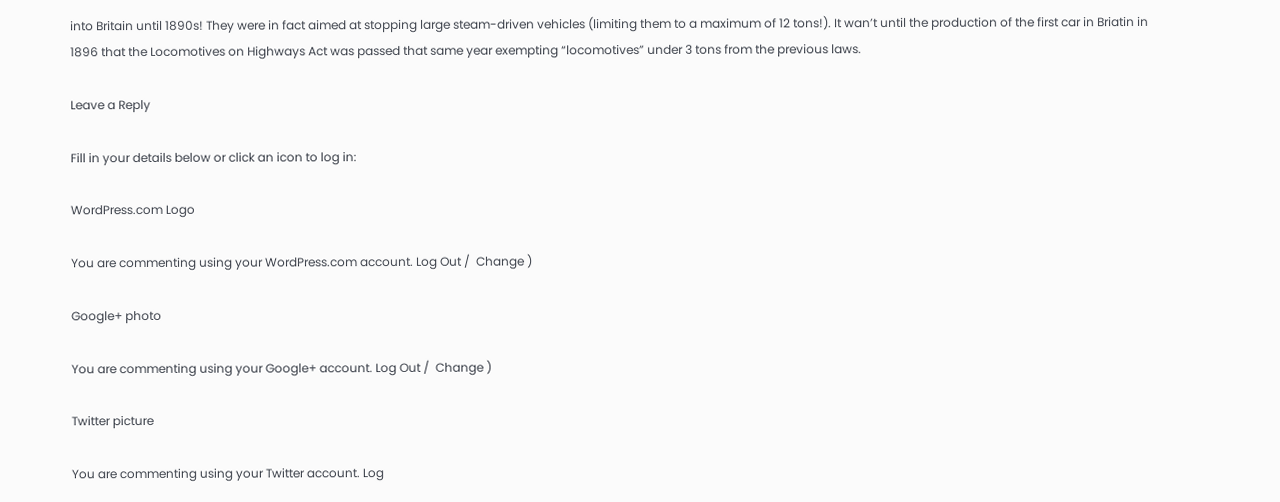into Britain until 1890s! They were in fact aimed at stopping large steam-driven vehicles (limiting them to a maximum of 12 tons!). It wan’t until the production of the first car in Briatin in 1896 that the Locomotives on Highways Act was passed that same year exempting “locomotives” under 3 tons from the previous laws.

Leave a Reply

Fill in your details below or click an icon to log in:

WordPress.com Logo

You are commenting using your WordPress.com account. Log Out /  Change )

Google+ photo

You are commenting using your Google+ account. Log Out /  Change )

Twitter picture

You are commenting using your Twitter account. Log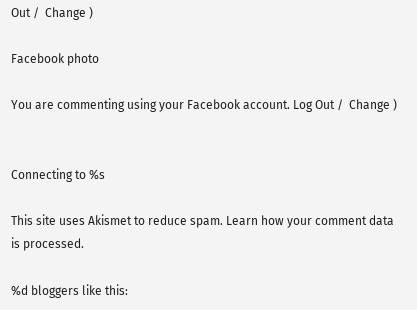Out /  Change )

Facebook photo

You are commenting using your Facebook account. Log Out /  Change )


Connecting to %s

This site uses Akismet to reduce spam. Learn how your comment data is processed.

%d bloggers like this: